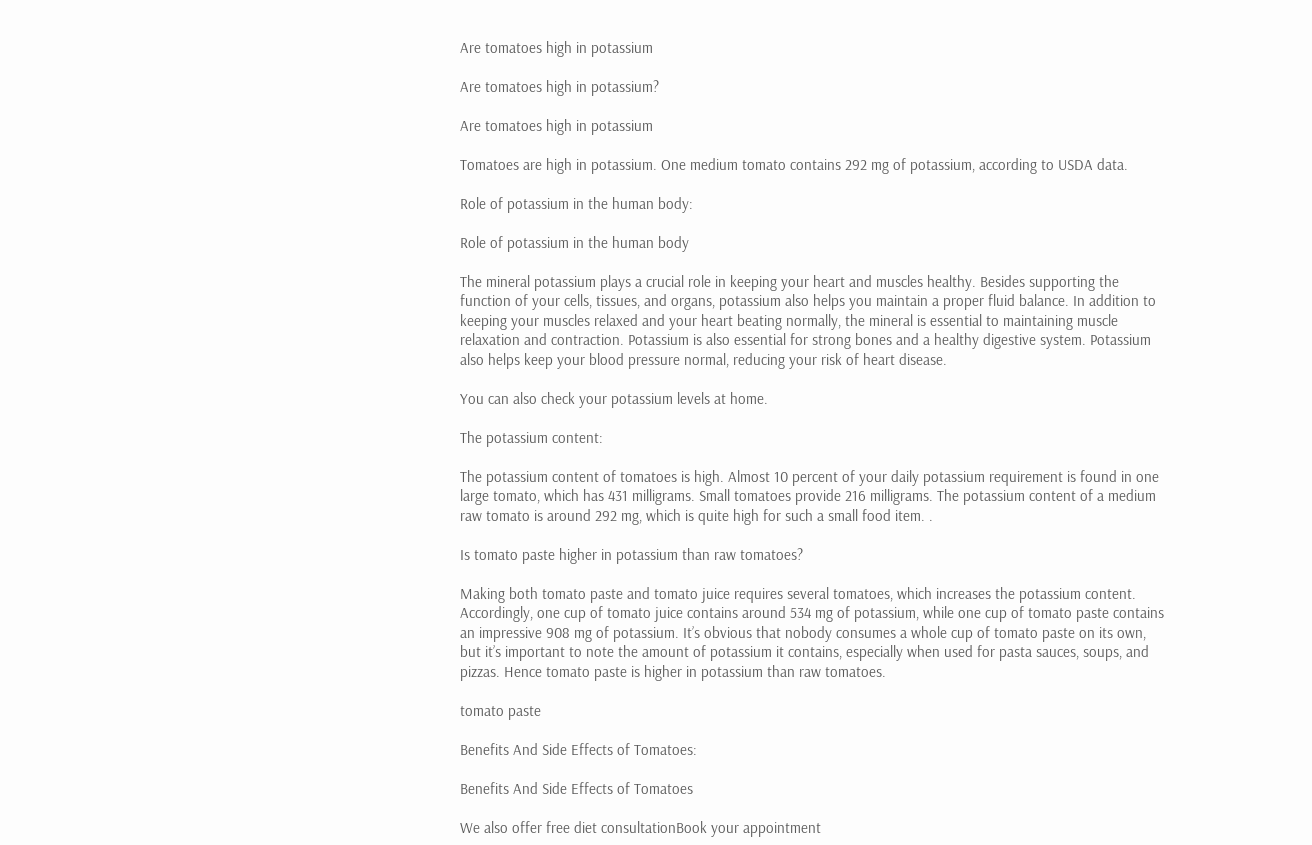Are tomatoes high in potassium

Are tomatoes high in potassium?

Are tomatoes high in potassium

Tomatoes are high in potassium. One medium tomato contains 292 mg of potassium, according to USDA data.

Role of potassium in the human body:

Role of potassium in the human body

The mineral potassium plays a crucial role in keeping your heart and muscles healthy. Besides supporting the function of your cells, tissues, and organs, potassium also helps you maintain a proper fluid balance. In addition to keeping your muscles relaxed and your heart beating normally, the mineral is essential to maintaining muscle relaxation and contraction. Potassium is also essential for strong bones and a healthy digestive system. Potassium also helps keep your blood pressure normal, reducing your risk of heart disease.

You can also check your potassium levels at home.

The potassium content:

The potassium content of tomatoes is high. Almost 10 percent of your daily potassium requirement is found in one large tomato, which has 431 milligrams. Small tomatoes provide 216 milligrams. The potassium content of a medium raw tomato is around 292 mg, which is quite high for such a small food item. .

Is tomato paste higher in potassium than raw tomatoes?

Making both tomato paste and tomato juice requires several tomatoes, which increases the potassium content. Accordingly, one cup of tomato juice contains around 534 mg of potassium, while one cup of tomato paste contains an impressive 908 mg of potassium. It’s obvious that nobody consumes a whole cup of tomato paste on its own, but it’s important to note the amount of potassium it contains, especially when used for pasta sauces, soups, and pizzas. Hence tomato paste is higher in potassium than raw tomatoes.

tomato paste

Benefits And Side Effects of Tomatoes:

Benefits And Side Effects of Tomatoes

We also offer free diet consultationBook your appointment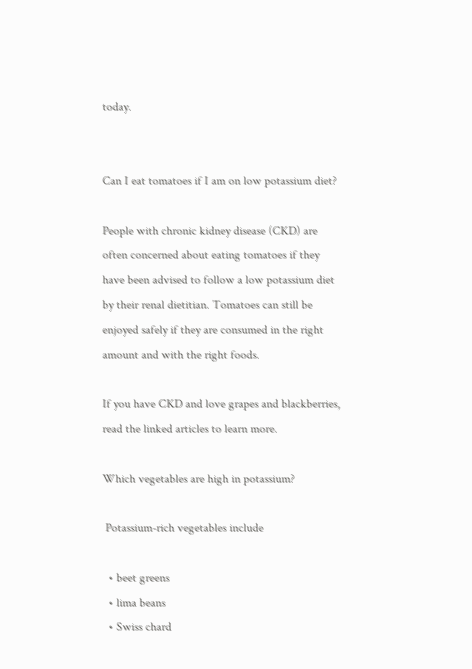today.


Can I eat tomatoes if I am on low potassium diet?

People with chronic kidney disease (CKD) are often concerned about eating tomatoes if they have been advised to follow a low potassium diet by their renal dietitian. Tomatoes can still be enjoyed safely if they are consumed in the right amount and with the right foods.

If you have CKD and love grapes and blackberries, read the linked articles to learn more.

Which vegetables are high in potassium?

 Potassium-rich vegetables include

  • beet greens
  • lima beans
  • Swiss chard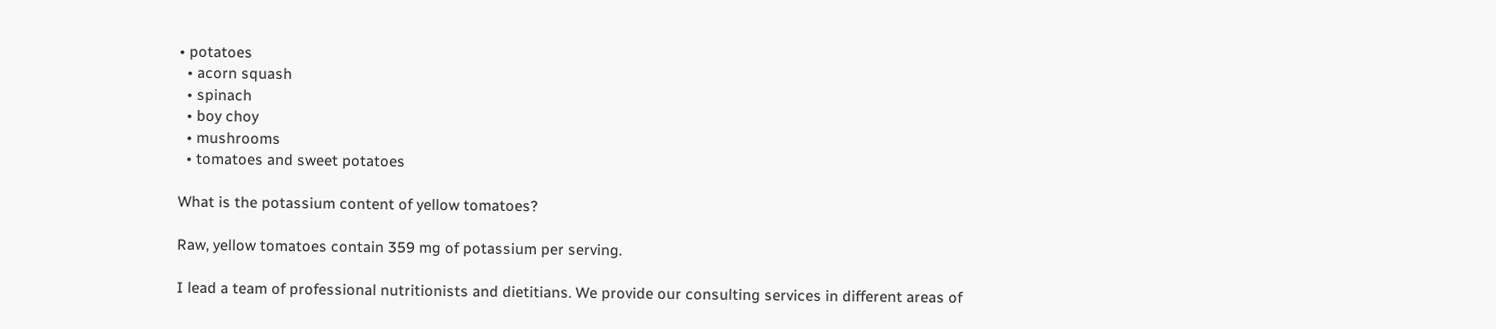• potatoes
  • acorn squash
  • spinach
  • boy choy
  • mushrooms
  • tomatoes and sweet potatoes

What is the potassium content of yellow tomatoes?

Raw, yellow tomatoes contain 359 mg of potassium per serving.

I lead a team of professional nutritionists and dietitians. We provide our consulting services in different areas of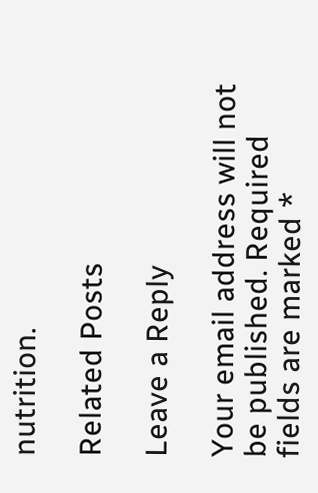nutrition.

Related Posts

Leave a Reply

Your email address will not be published. Required fields are marked *